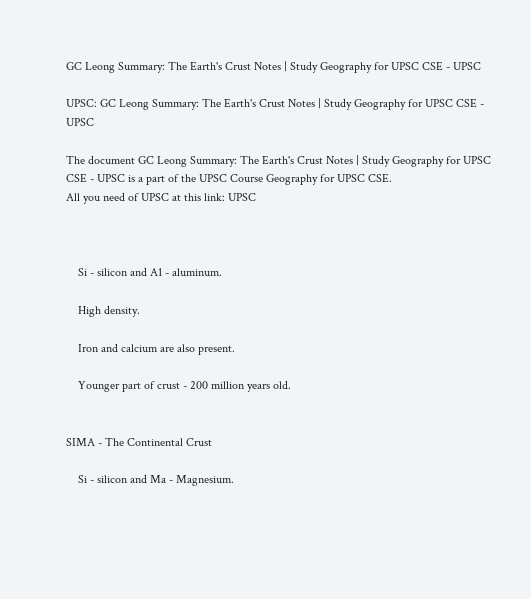GC Leong Summary: The Earth's Crust Notes | Study Geography for UPSC CSE - UPSC

UPSC: GC Leong Summary: The Earth's Crust Notes | Study Geography for UPSC CSE - UPSC

The document GC Leong Summary: The Earth's Crust Notes | Study Geography for UPSC CSE - UPSC is a part of the UPSC Course Geography for UPSC CSE.
All you need of UPSC at this link: UPSC



    Si - silicon and A1 - aluminum.

    High density.

    Iron and calcium are also present.

    Younger part of crust - 200 million years old.


SIMA - The Continental Crust

    Si - silicon and Ma - Magnesium.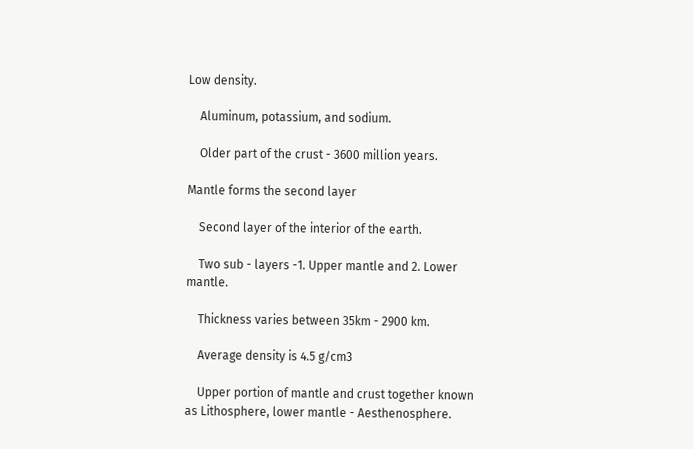Low density.

    Aluminum, potassium, and sodium.

    Older part of the crust - 3600 million years.

Mantle forms the second layer

    Second layer of the interior of the earth.

    Two sub - layers -1. Upper mantle and 2. Lower mantle.

    Thickness varies between 35km - 2900 km.

    Average density is 4.5 g/cm3

    Upper portion of mantle and crust together known as Lithosphere, lower mantle - Aesthenosphere.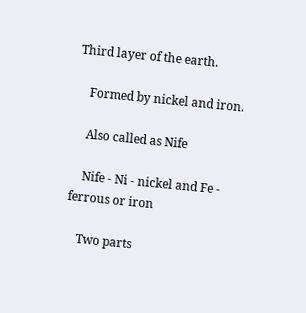Third layer of the earth.

    Formed by nickel and iron.

    Also called as Nife

    Nife - Ni - nickel and Fe - ferrous or iron

    Two parts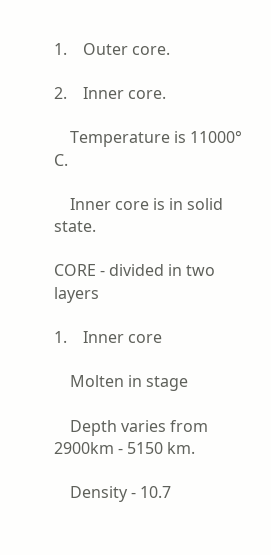1.    Outer core.

2.    Inner core.

    Temperature is 11000° C.

    Inner core is in solid state.

CORE - divided in two layers

1.    Inner core

    Molten in stage

    Depth varies from 2900km - 5150 km.

    Density - 10.7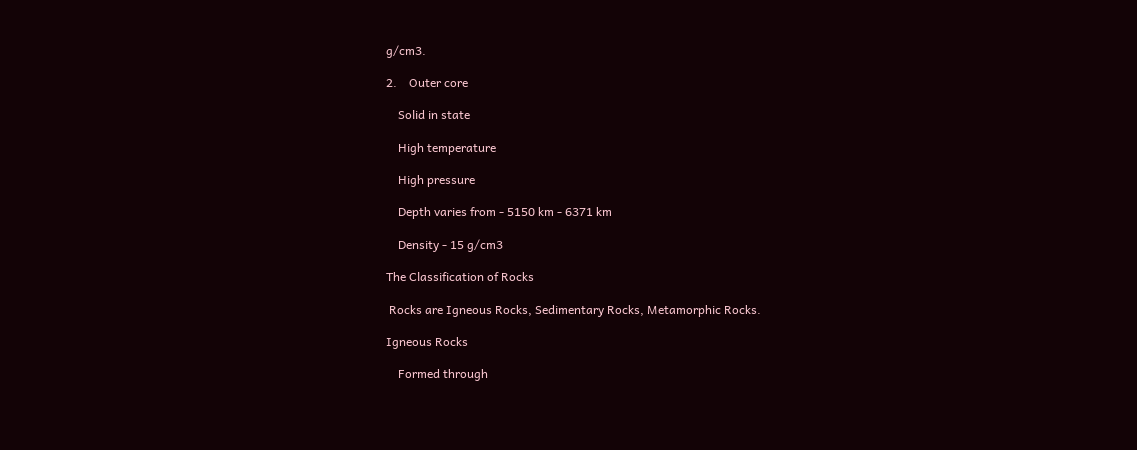g/cm3.

2.    Outer core

    Solid in state

    High temperature

    High pressure

    Depth varies from - 5150 km - 6371 km

    Density - 15 g/cm3

The Classification of Rocks

 Rocks are Igneous Rocks, Sedimentary Rocks, Metamorphic Rocks.

Igneous Rocks

    Formed through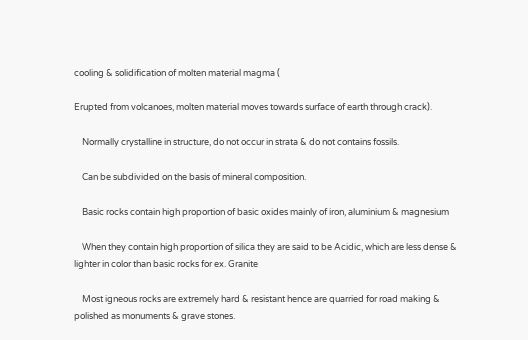cooling & solidification of molten material magma (

Erupted from volcanoes, molten material moves towards surface of earth through crack).

    Normally crystalline in structure, do not occur in strata & do not contains fossils.

    Can be subdivided on the basis of mineral composition.

    Basic rocks contain high proportion of basic oxides mainly of iron, aluminium & magnesium

    When they contain high proportion of silica they are said to be Acidic, which are less dense & lighter in color than basic rocks for ex. Granite

    Most igneous rocks are extremely hard & resistant hence are quarried for road making & polished as monuments & grave stones.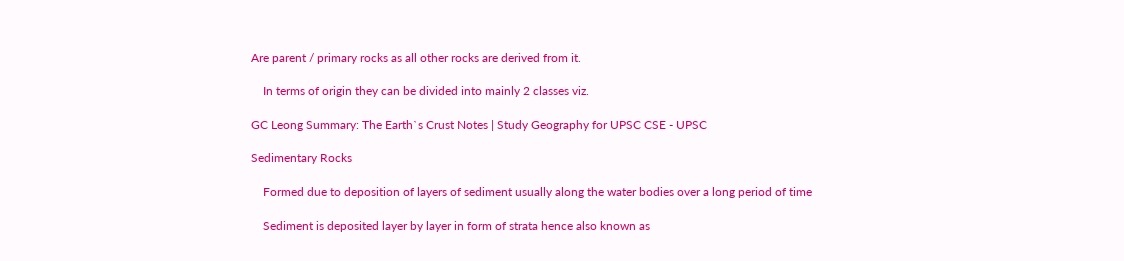Are parent / primary rocks as all other rocks are derived from it.

    In terms of origin they can be divided into mainly 2 classes viz.

GC Leong Summary: The Earth`s Crust Notes | Study Geography for UPSC CSE - UPSC

Sedimentary Rocks

    Formed due to deposition of layers of sediment usually along the water bodies over a long period of time

    Sediment is deposited layer by layer in form of strata hence also known as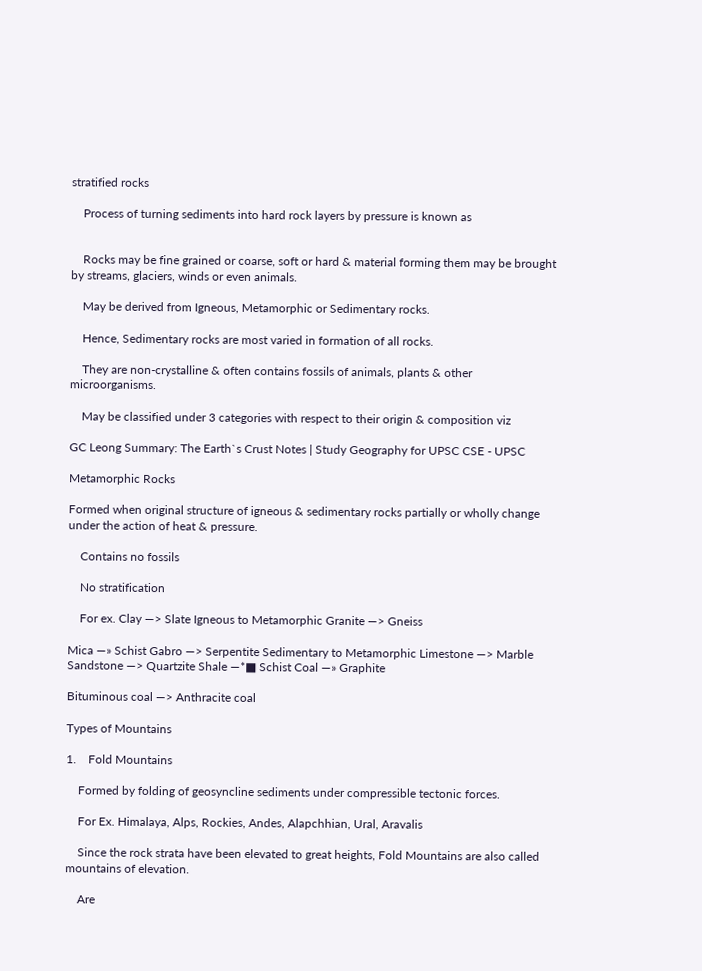stratified rocks

    Process of turning sediments into hard rock layers by pressure is known as


    Rocks may be fine grained or coarse, soft or hard & material forming them may be brought by streams, glaciers, winds or even animals.

    May be derived from Igneous, Metamorphic or Sedimentary rocks.

    Hence, Sedimentary rocks are most varied in formation of all rocks.

    They are non-crystalline & often contains fossils of animals, plants & other microorganisms.

    May be classified under 3 categories with respect to their origin & composition viz

GC Leong Summary: The Earth`s Crust Notes | Study Geography for UPSC CSE - UPSC

Metamorphic Rocks

Formed when original structure of igneous & sedimentary rocks partially or wholly change under the action of heat & pressure.

    Contains no fossils

    No stratification

    For ex. Clay —> Slate Igneous to Metamorphic Granite —> Gneiss

Mica —» Schist Gabro —> Serpentite Sedimentary to Metamorphic Limestone —> Marble Sandstone —> Quartzite Shale —*■ Schist Coal —» Graphite

Bituminous coal —> Anthracite coal

Types of Mountains

1.    Fold Mountains

    Formed by folding of geosyncline sediments under compressible tectonic forces.

    For Ex. Himalaya, Alps, Rockies, Andes, Alapchhian, Ural, Aravalis

    Since the rock strata have been elevated to great heights, Fold Mountains are also called mountains of elevation.

    Are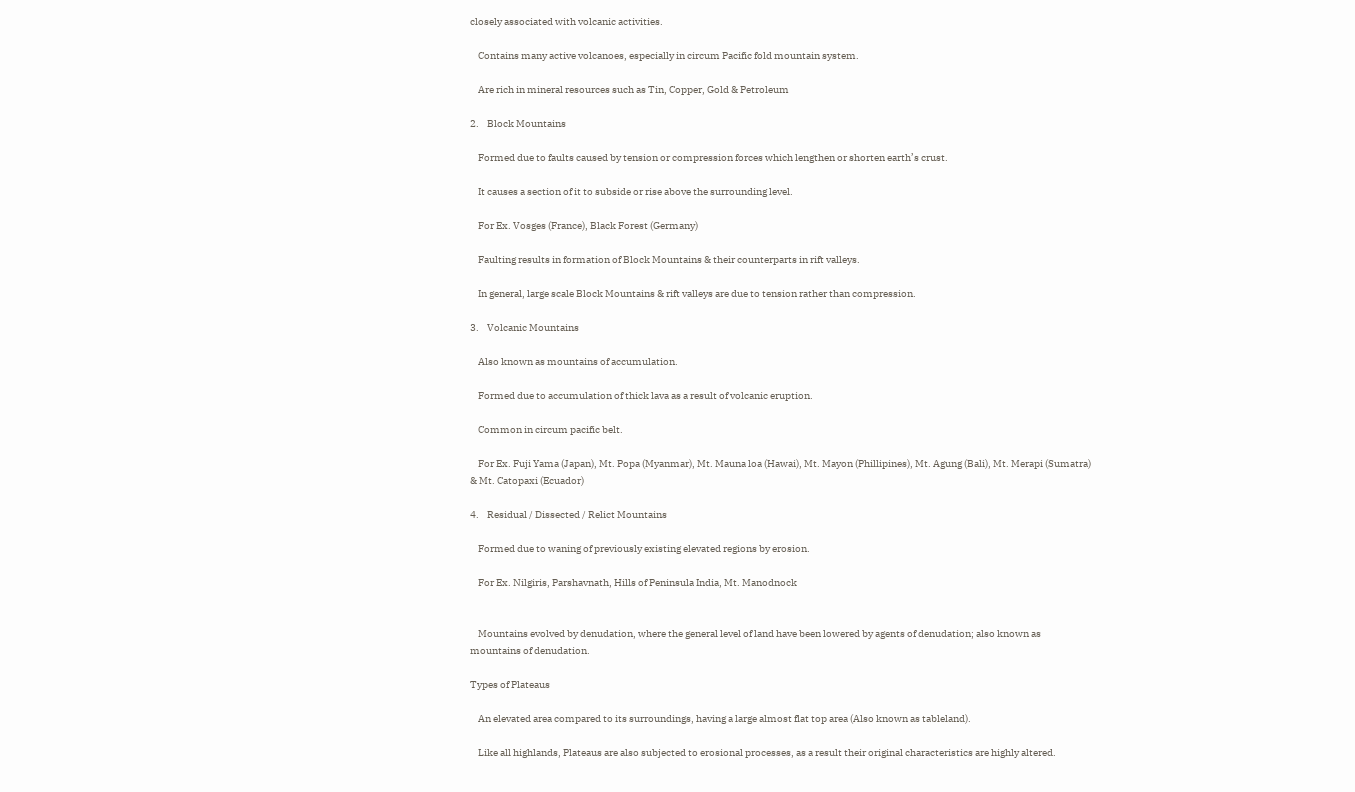closely associated with volcanic activities.

    Contains many active volcanoes, especially in circum Pacific fold mountain system.

    Are rich in mineral resources such as Tin, Copper, Gold & Petroleum

2.    Block Mountains

    Formed due to faults caused by tension or compression forces which lengthen or shorten earth’s crust.

    It causes a section of it to subside or rise above the surrounding level.

    For Ex. Vosges (France), Black Forest (Germany)

    Faulting results in formation of Block Mountains & their counterparts in rift valleys.

    In general, large scale Block Mountains & rift valleys are due to tension rather than compression.

3.    Volcanic Mountains

    Also known as mountains of accumulation.

    Formed due to accumulation of thick lava as a result of volcanic eruption.

    Common in circum pacific belt.

    For Ex. Fuji Yama (Japan), Mt. Popa (Myanmar), Mt. Mauna loa (Hawai), Mt. Mayon (Phillipines), Mt. Agung (Bali), Mt. Merapi (Sumatra) & Mt. Catopaxi (Ecuador)

4.    Residual / Dissected / Relict Mountains

    Formed due to waning of previously existing elevated regions by erosion.

    For Ex. Nilgiris, Parshavnath, Hills of Peninsula India, Mt. Manodnock


    Mountains evolved by denudation, where the general level of land have been lowered by agents of denudation; also known as mountains of denudation.

Types of Plateaus

    An elevated area compared to its surroundings, having a large almost flat top area (Also known as tableland).

    Like all highlands, Plateaus are also subjected to erosional processes, as a result their original characteristics are highly altered.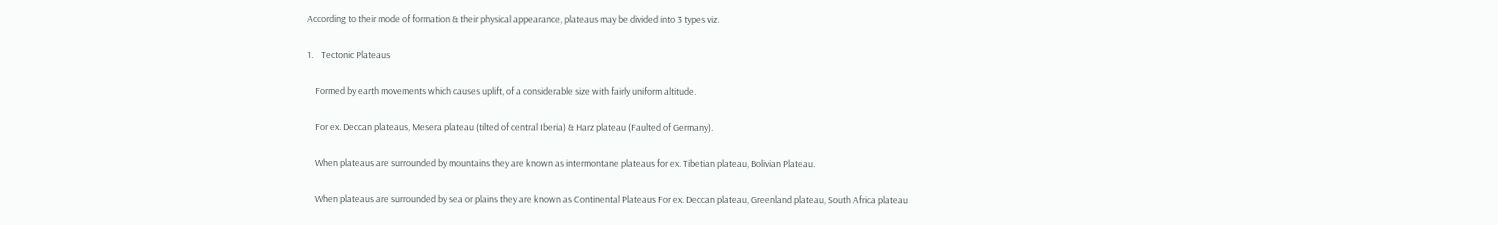According to their mode of formation & their physical appearance, plateaus may be divided into 3 types viz.

1.    Tectonic Plateaus

    Formed by earth movements which causes uplift, of a considerable size with fairly uniform altitude.

    For ex. Deccan plateaus, Mesera plateau (tilted of central Iberia) & Harz plateau (Faulted of Germany).

    When plateaus are surrounded by mountains they are known as intermontane plateaus for ex. Tibetian plateau, Bolivian Plateau.

    When plateaus are surrounded by sea or plains they are known as Continental Plateaus For ex. Deccan plateau, Greenland plateau, South Africa plateau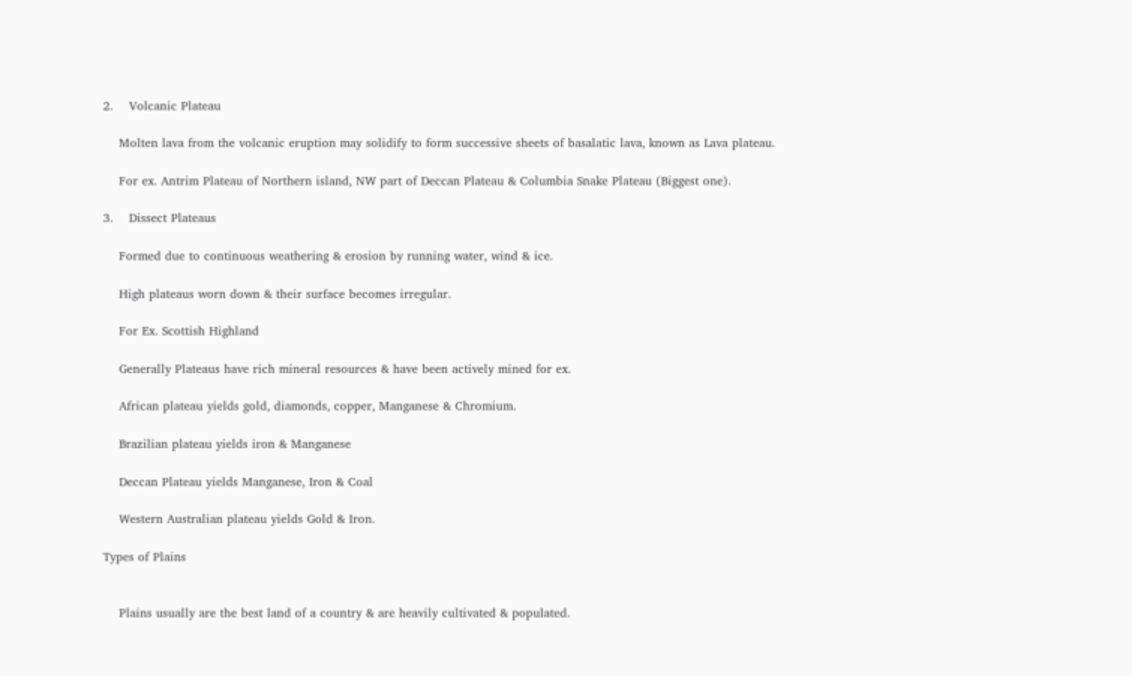2.    Volcanic Plateau

    Molten lava from the volcanic eruption may solidify to form successive sheets of basalatic lava, known as Lava plateau.

    For ex. Antrim Plateau of Northern island, NW part of Deccan Plateau & Columbia Snake Plateau (Biggest one).

3.    Dissect Plateaus

    Formed due to continuous weathering & erosion by running water, wind & ice.

    High plateaus worn down & their surface becomes irregular.

    For Ex. Scottish Highland

    Generally Plateaus have rich mineral resources & have been actively mined for ex.

    African plateau yields gold, diamonds, copper, Manganese & Chromium.

    Brazilian plateau yields iron & Manganese

    Deccan Plateau yields Manganese, Iron & Coal

    Western Australian plateau yields Gold & Iron.

Types of Plains


    Plains usually are the best land of a country & are heavily cultivated & populated.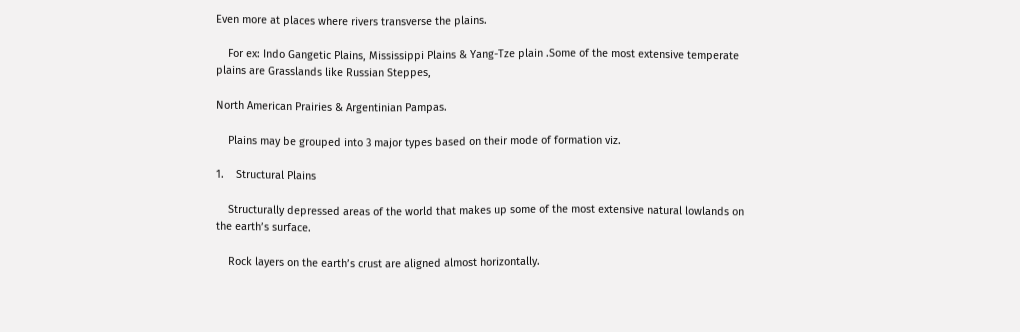Even more at places where rivers transverse the plains.

    For ex: Indo Gangetic Plains, Mississippi Plains & Yang-Tze plain .Some of the most extensive temperate plains are Grasslands like Russian Steppes,

North American Prairies & Argentinian Pampas.

    Plains may be grouped into 3 major types based on their mode of formation viz.

1.    Structural Plains

    Structurally depressed areas of the world that makes up some of the most extensive natural lowlands on the earth’s surface.

    Rock layers on the earth’s crust are aligned almost horizontally.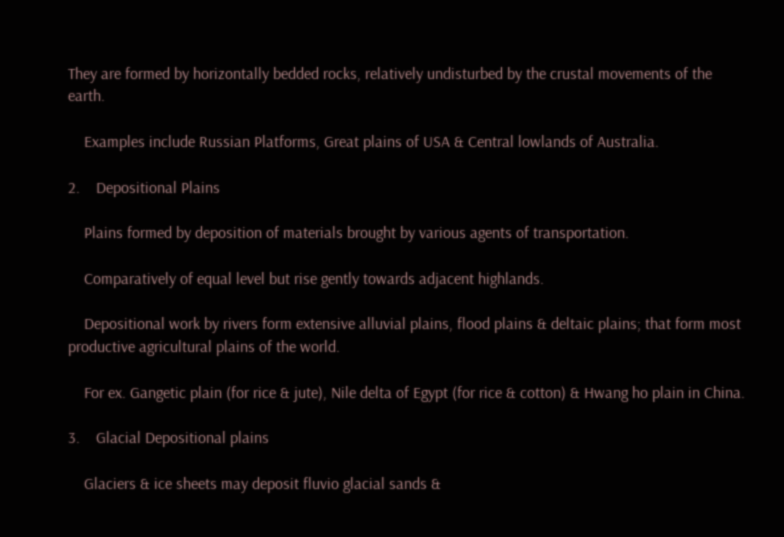They are formed by horizontally bedded rocks, relatively undisturbed by the crustal movements of the earth.

    Examples include Russian Platforms, Great plains of USA & Central lowlands of Australia.

2.    Depositional Plains

    Plains formed by deposition of materials brought by various agents of transportation.

    Comparatively of equal level but rise gently towards adjacent highlands.

    Depositional work by rivers form extensive alluvial plains, flood plains & deltaic plains; that form most productive agricultural plains of the world.

    For ex. Gangetic plain (for rice & jute), Nile delta of Egypt (for rice & cotton) & Hwang ho plain in China.

3.    Glacial Depositional plains

    Glaciers & ice sheets may deposit fluvio glacial sands &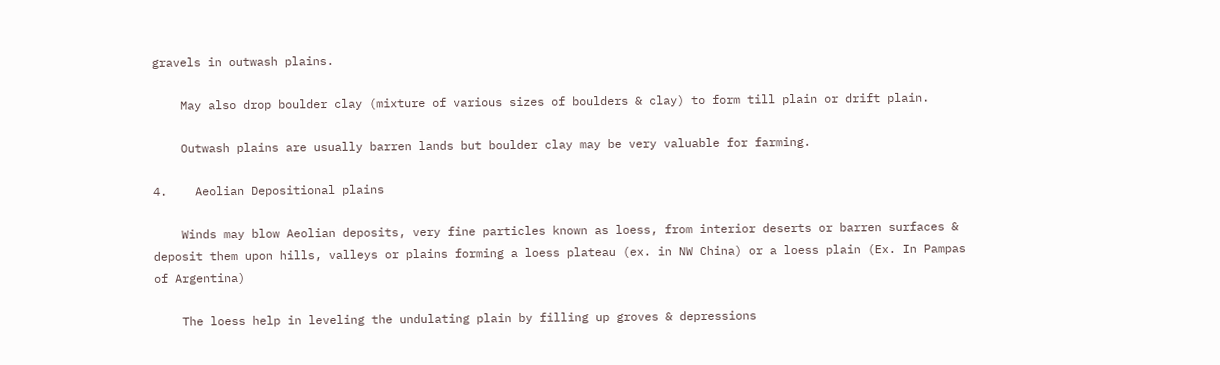gravels in outwash plains.

    May also drop boulder clay (mixture of various sizes of boulders & clay) to form till plain or drift plain.

    Outwash plains are usually barren lands but boulder clay may be very valuable for farming.

4.    Aeolian Depositional plains

    Winds may blow Aeolian deposits, very fine particles known as loess, from interior deserts or barren surfaces & deposit them upon hills, valleys or plains forming a loess plateau (ex. in NW China) or a loess plain (Ex. In Pampas of Argentina)

    The loess help in leveling the undulating plain by filling up groves & depressions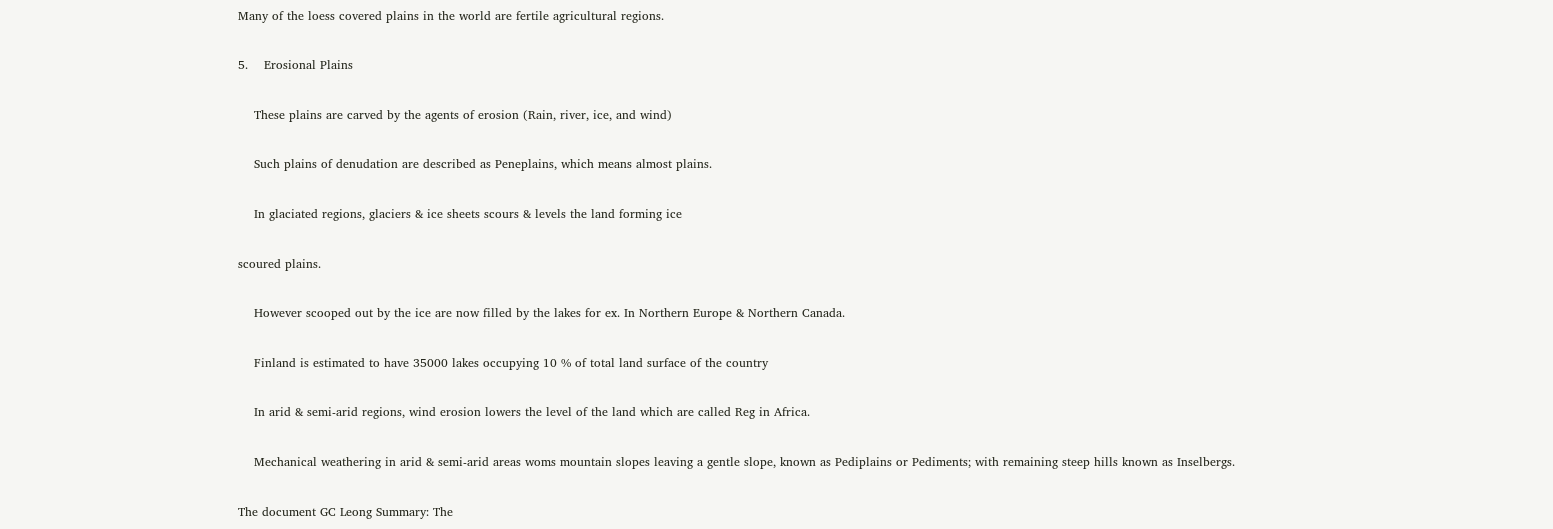Many of the loess covered plains in the world are fertile agricultural regions.

5.    Erosional Plains

    These plains are carved by the agents of erosion (Rain, river, ice, and wind)

    Such plains of denudation are described as Peneplains, which means almost plains.

    In glaciated regions, glaciers & ice sheets scours & levels the land forming ice

scoured plains.

    However scooped out by the ice are now filled by the lakes for ex. In Northern Europe & Northern Canada.

    Finland is estimated to have 35000 lakes occupying 10 % of total land surface of the country

    In arid & semi-arid regions, wind erosion lowers the level of the land which are called Reg in Africa.

    Mechanical weathering in arid & semi-arid areas woms mountain slopes leaving a gentle slope, known as Pediplains or Pediments; with remaining steep hills known as Inselbergs.

The document GC Leong Summary: The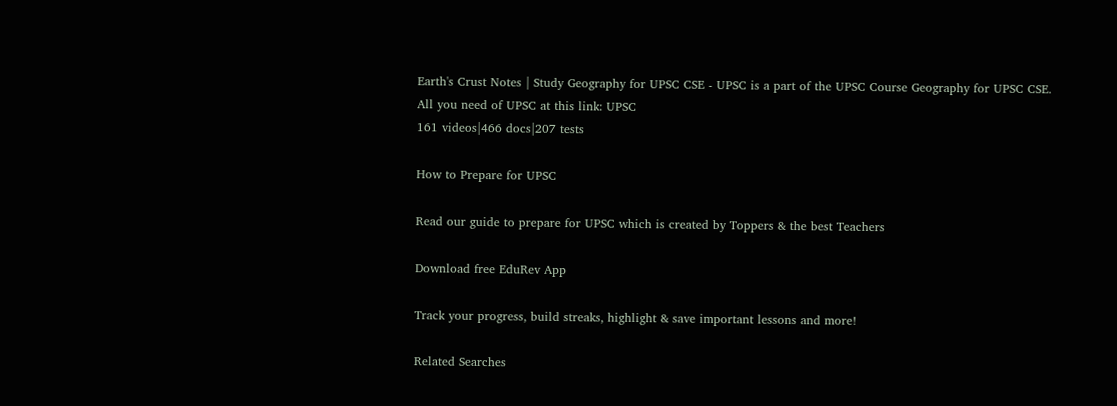Earth's Crust Notes | Study Geography for UPSC CSE - UPSC is a part of the UPSC Course Geography for UPSC CSE.
All you need of UPSC at this link: UPSC
161 videos|466 docs|207 tests

How to Prepare for UPSC

Read our guide to prepare for UPSC which is created by Toppers & the best Teachers

Download free EduRev App

Track your progress, build streaks, highlight & save important lessons and more!

Related Searches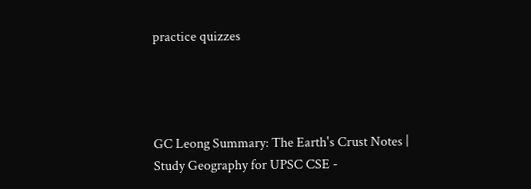practice quizzes




GC Leong Summary: The Earth's Crust Notes | Study Geography for UPSC CSE -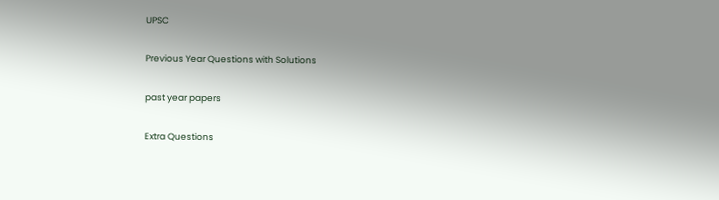UPSC


Previous Year Questions with Solutions


past year papers


Extra Questions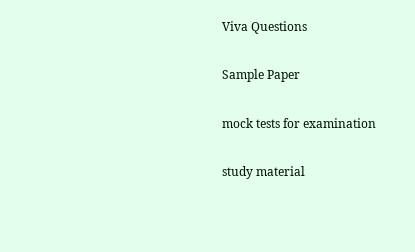Viva Questions


Sample Paper


mock tests for examination


study material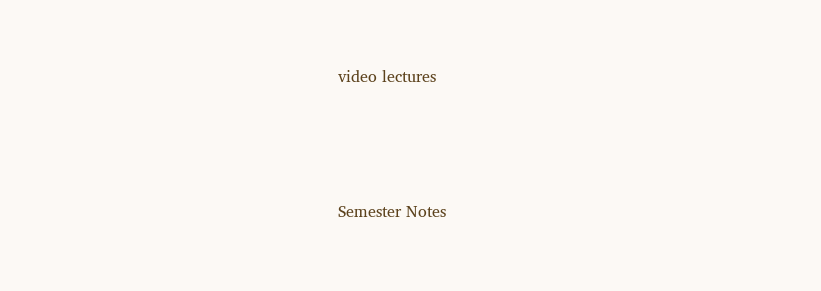video lectures




Semester Notes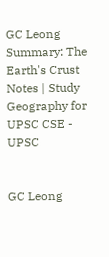GC Leong Summary: The Earth's Crust Notes | Study Geography for UPSC CSE - UPSC


GC Leong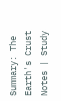Summary: The Earth's Crust Notes | Study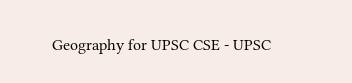Geography for UPSC CSE - UPSC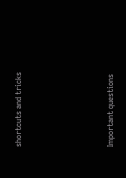shortcuts and tricks






Important questions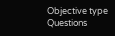Objective type Questions